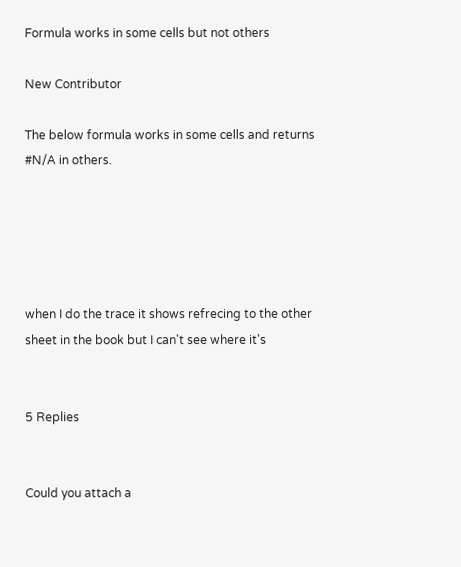Formula works in some cells but not others

New Contributor

The below formula works in some cells and returns #N/A in others.





when I do the trace it shows refrecing to the other sheet in the book but I can't see where it's


5 Replies


Could you attach a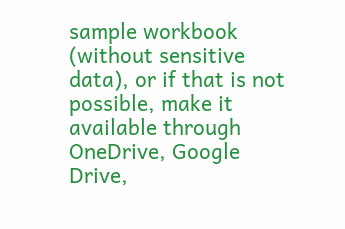sample workbook (without sensitive data), or if that is not possible, make it available through OneDrive, Google Drive,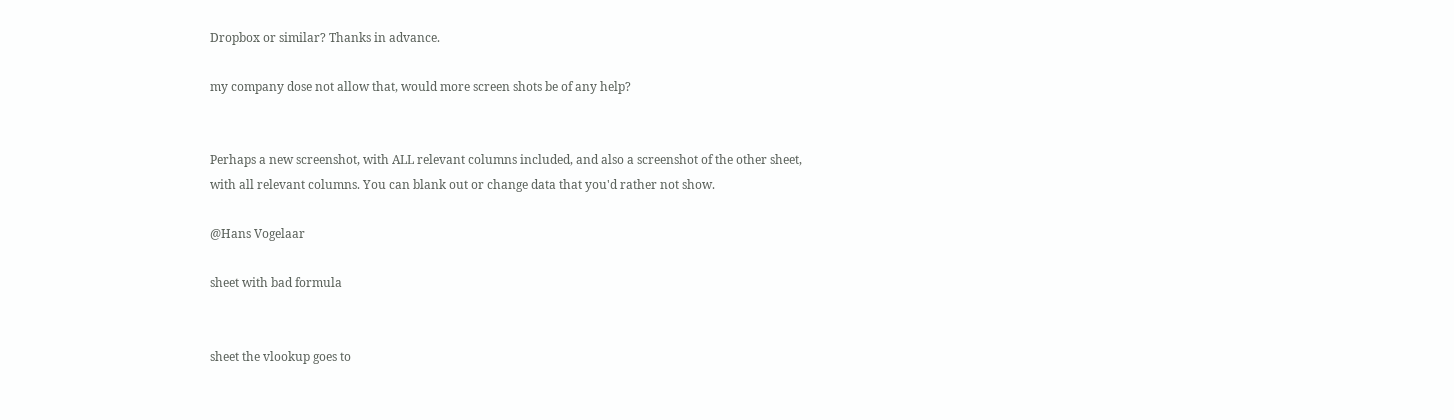Dropbox or similar? Thanks in advance.

my company dose not allow that, would more screen shots be of any help?


Perhaps a new screenshot, with ALL relevant columns included, and also a screenshot of the other sheet, with all relevant columns. You can blank out or change data that you'd rather not show.

@Hans Vogelaar

sheet with bad formula


sheet the vlookup goes to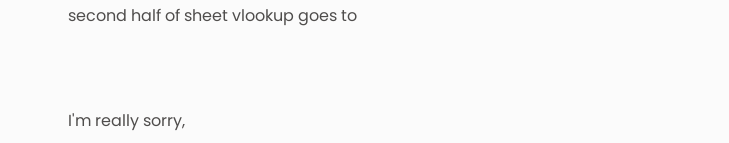second half of sheet vlookup goes to



I'm really sorry,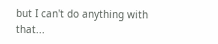but I can't do anything with that...